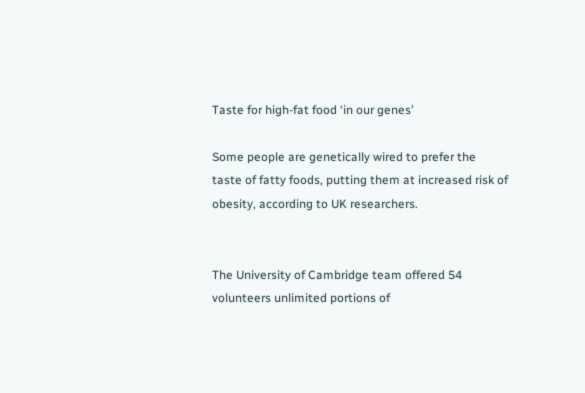Taste for high-fat food ‘in our genes’

Some people are genetically wired to prefer the taste of fatty foods, putting them at increased risk of obesity, according to UK researchers.


The University of Cambridge team offered 54 volunteers unlimited portions of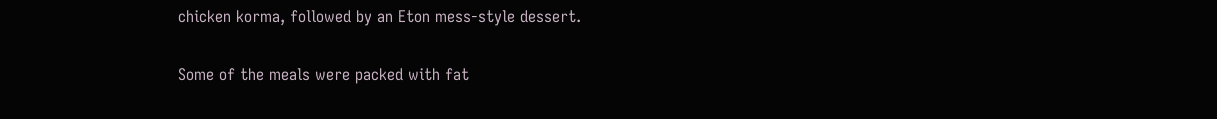chicken korma, followed by an Eton mess-style dessert.

Some of the meals were packed with fat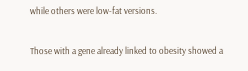while others were low-fat versions.

Those with a gene already linked to obesity showed a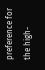preference for the high-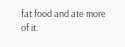fat food and ate more of it.